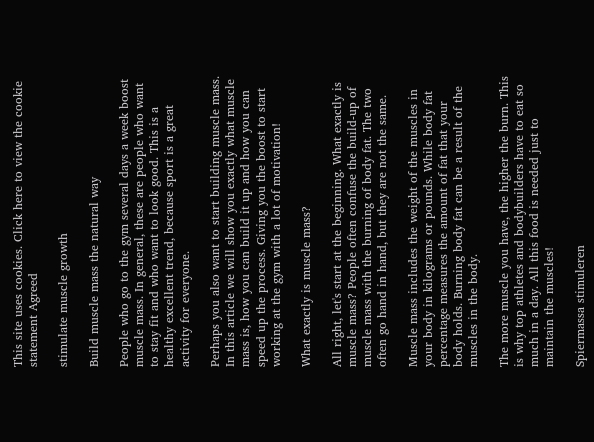This site uses cookies. Click here to view the cookie statement Agreed

stimulate muscle growth

Build muscle mass the natural way

People who go to the gym several days a week boost muscle mass. In general, these are people who want to stay fit and who want to look good. This is a healthy excellent trend, because sport is a great activity for everyone.

Perhaps you also want to start building muscle mass. In this article we will show you exactly what muscle mass is, how you can build it up and how you can speed up the process. Giving you the boost to start working at the gym with a lot of motivation!

What exactly is muscle mass?

All right, let's start at the beginning. What exactly is muscle mass? People often confuse the build-up of muscle mass with the burning of body fat. The two often go hand in hand, but they are not the same.

Muscle mass includes the weight of the muscles in your body in kilograms or pounds. While body fat percentage measures the amount of fat that your body holds. Burning body fat can be a result of the muscles in the body.

The more muscle you have, the higher the burn. This is why top athletes and bodybuilders have to eat so much in a day. All this food is needed just to maintain the muscles!

Spiermassa stimuleren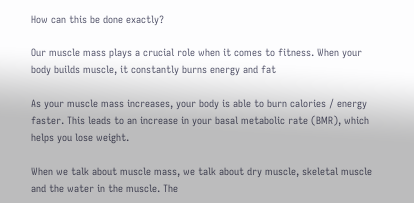How can this be done exactly?

Our muscle mass plays a crucial role when it comes to fitness. When your body builds muscle, it constantly burns energy and fat

As your muscle mass increases, your body is able to burn calories / energy faster. This leads to an increase in your basal metabolic rate (BMR), which helps you lose weight.

When we talk about muscle mass, we talk about dry muscle, skeletal muscle and the water in the muscle. The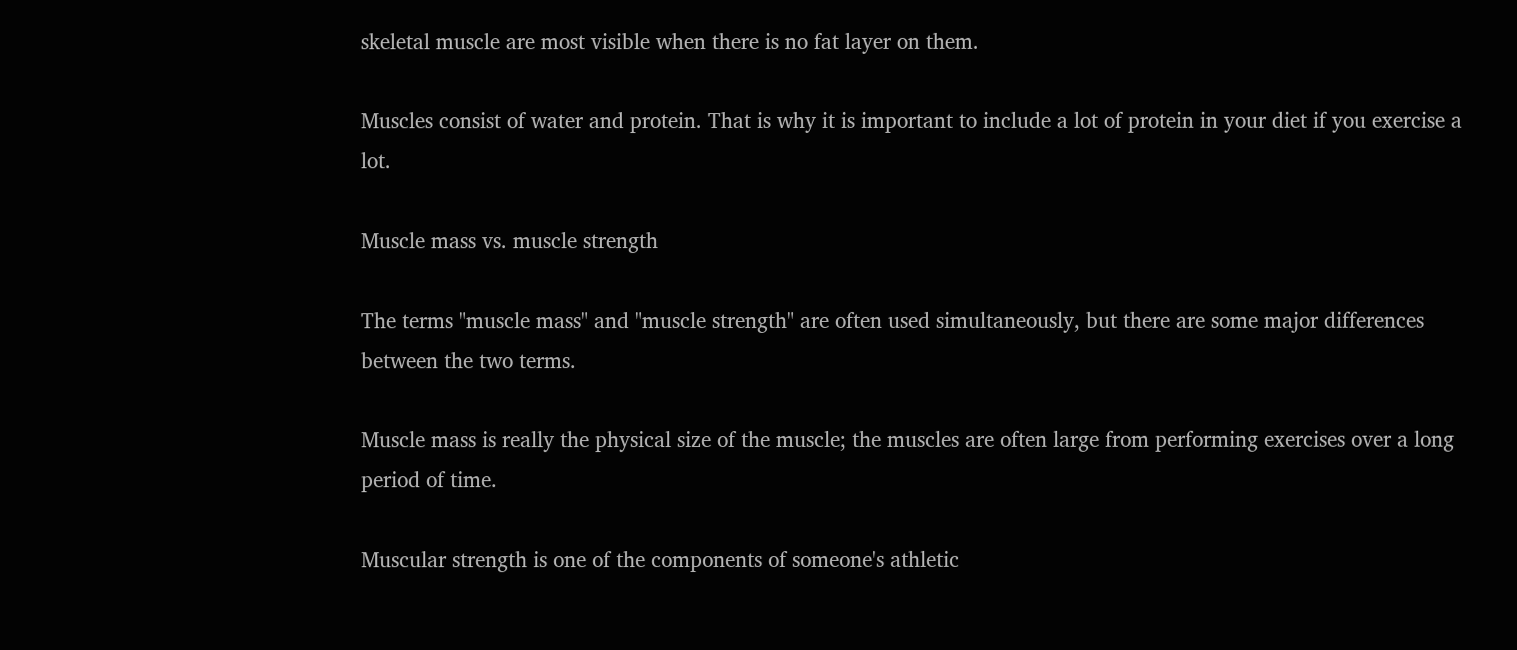skeletal muscle are most visible when there is no fat layer on them.

Muscles consist of water and protein. That is why it is important to include a lot of protein in your diet if you exercise a lot.

Muscle mass vs. muscle strength

The terms "muscle mass" and "muscle strength" are often used simultaneously, but there are some major differences between the two terms.

Muscle mass is really the physical size of the muscle; the muscles are often large from performing exercises over a long period of time.

Muscular strength is one of the components of someone's athletic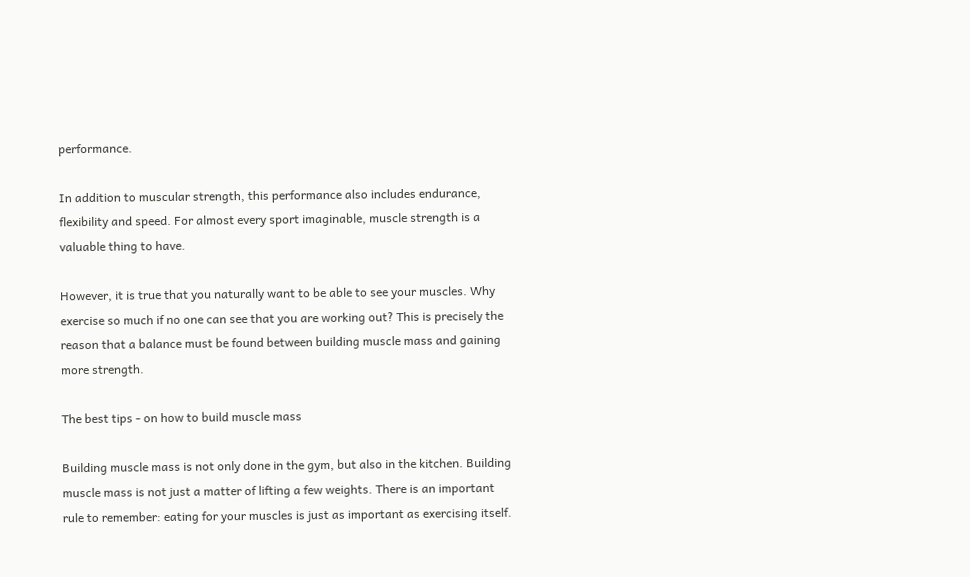performance.

In addition to muscular strength, this performance also includes endurance, flexibility and speed. For almost every sport imaginable, muscle strength is a valuable thing to have.

However, it is true that you naturally want to be able to see your muscles. Why exercise so much if no one can see that you are working out? This is precisely the reason that a balance must be found between building muscle mass and gaining more strength.

The best tips - on how to build muscle mass

Building muscle mass is not only done in the gym, but also in the kitchen. Building muscle mass is not just a matter of lifting a few weights. There is an important rule to remember: eating for your muscles is just as important as exercising itself.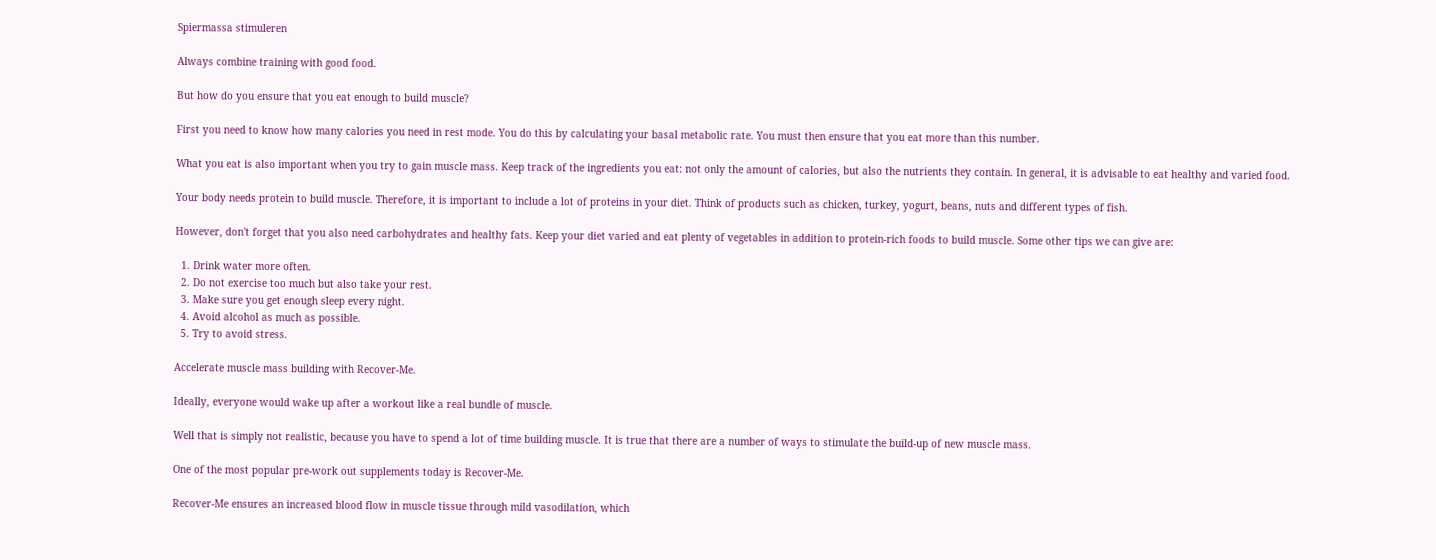Spiermassa stimuleren

Always combine training with good food.

But how do you ensure that you eat enough to build muscle?

First you need to know how many calories you need in rest mode. You do this by calculating your basal metabolic rate. You must then ensure that you eat more than this number.

What you eat is also important when you try to gain muscle mass. Keep track of the ingredients you eat: not only the amount of calories, but also the nutrients they contain. In general, it is advisable to eat healthy and varied food.

Your body needs protein to build muscle. Therefore, it is important to include a lot of proteins in your diet. Think of products such as chicken, turkey, yogurt, beans, nuts and different types of fish.

However, don't forget that you also need carbohydrates and healthy fats. Keep your diet varied and eat plenty of vegetables in addition to protein-rich foods to build muscle. Some other tips we can give are:

  1. Drink water more often.
  2. Do not exercise too much but also take your rest.
  3. Make sure you get enough sleep every night.
  4. Avoid alcohol as much as possible.
  5. Try to avoid stress.

Accelerate muscle mass building with Recover-Me.

Ideally, everyone would wake up after a workout like a real bundle of muscle.

Well that is simply not realistic, because you have to spend a lot of time building muscle. It is true that there are a number of ways to stimulate the build-up of new muscle mass.

One of the most popular pre-work out supplements today is Recover-Me.

Recover-Me ensures an increased blood flow in muscle tissue through mild vasodilation, which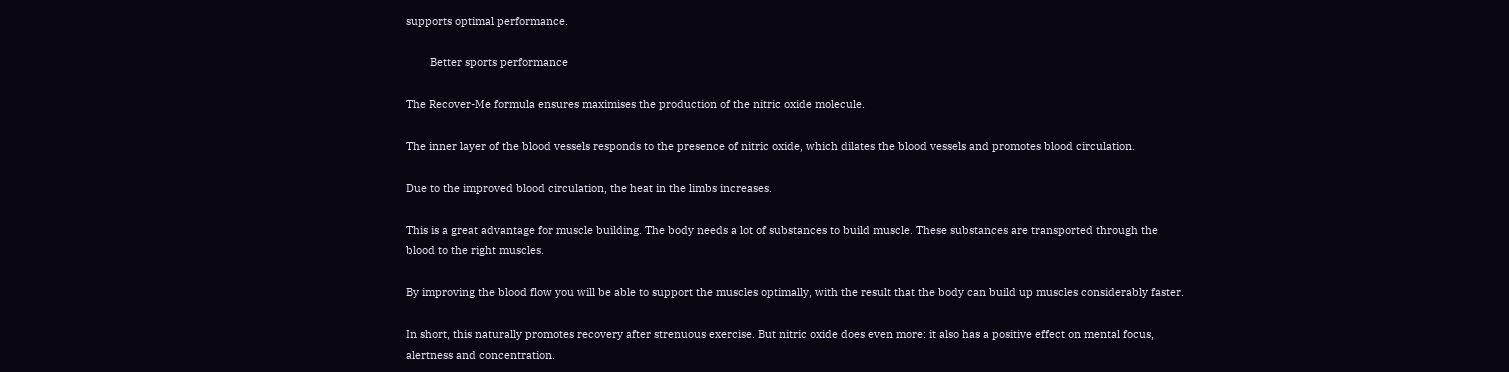supports optimal performance.

        Better sports performance

The Recover-Me formula ensures maximises the production of the nitric oxide molecule.

The inner layer of the blood vessels responds to the presence of nitric oxide, which dilates the blood vessels and promotes blood circulation.

Due to the improved blood circulation, the heat in the limbs increases.

This is a great advantage for muscle building. The body needs a lot of substances to build muscle. These substances are transported through the blood to the right muscles.

By improving the blood flow you will be able to support the muscles optimally, with the result that the body can build up muscles considerably faster.

In short, this naturally promotes recovery after strenuous exercise. But nitric oxide does even more: it also has a positive effect on mental focus, alertness and concentration.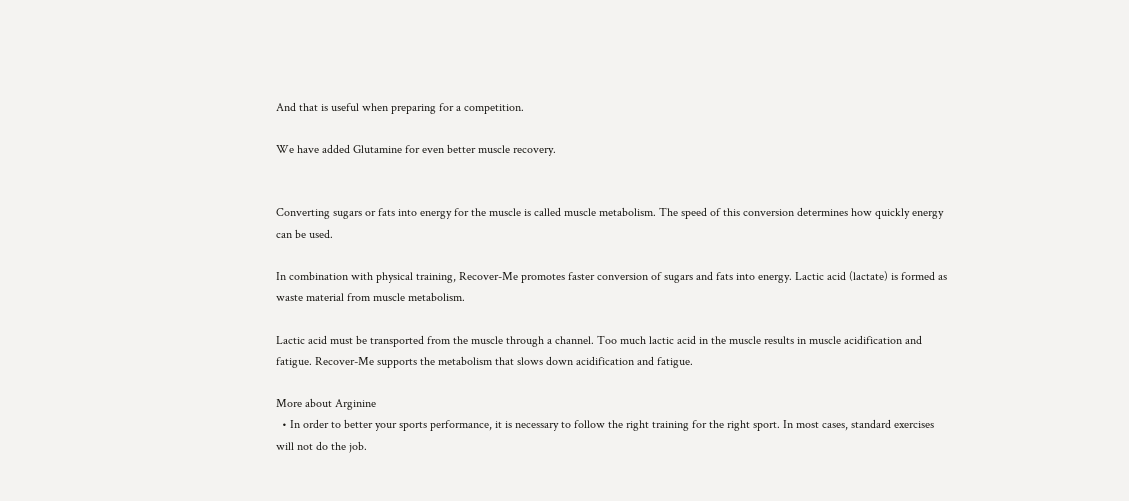And that is useful when preparing for a competition.

We have added Glutamine for even better muscle recovery.


Converting sugars or fats into energy for the muscle is called muscle metabolism. The speed of this conversion determines how quickly energy can be used.

In combination with physical training, Recover-Me promotes faster conversion of sugars and fats into energy. Lactic acid (lactate) is formed as waste material from muscle metabolism.

Lactic acid must be transported from the muscle through a channel. Too much lactic acid in the muscle results in muscle acidification and fatigue. Recover-Me supports the metabolism that slows down acidification and fatigue.

More about Arginine
  • In order to better your sports performance, it is necessary to follow the right training for the right sport. In most cases, standard exercises will not do the job.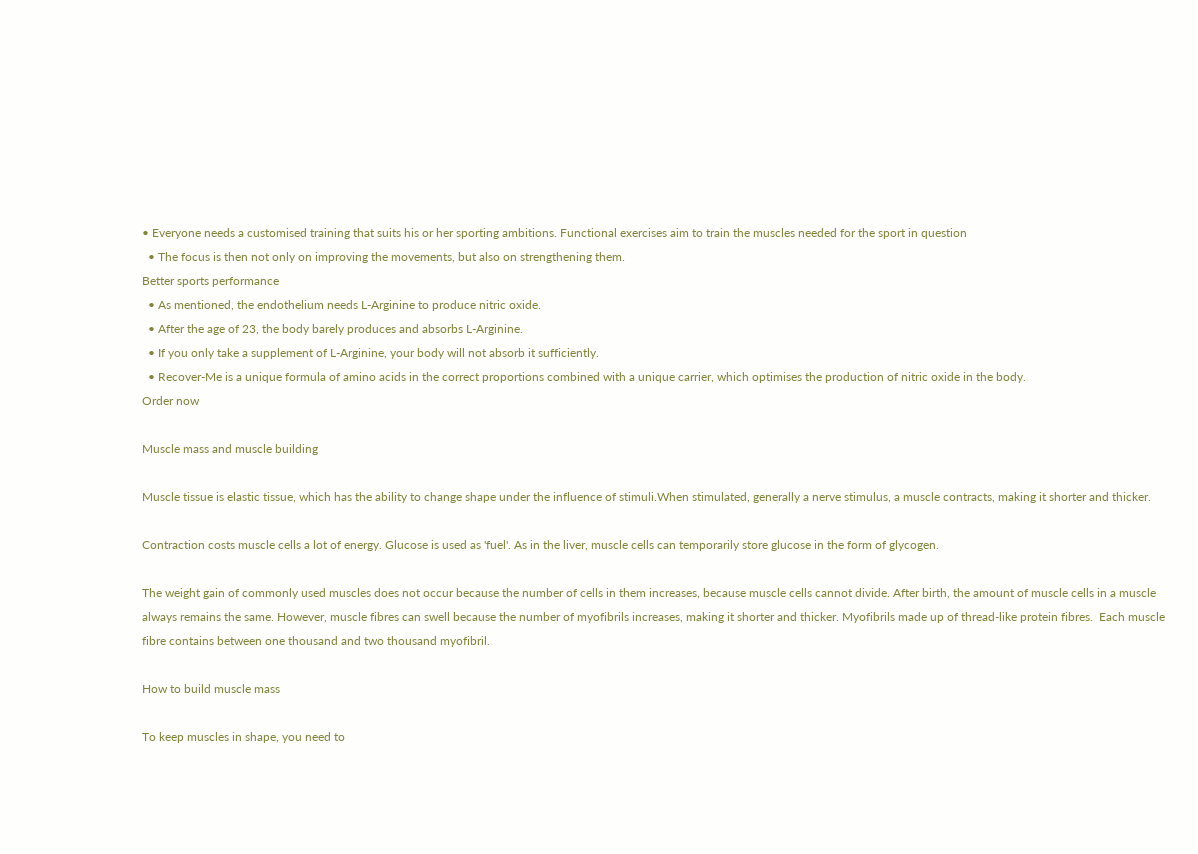• Everyone needs a customised training that suits his or her sporting ambitions. Functional exercises aim to train the muscles needed for the sport in question
  • The focus is then not only on improving the movements, but also on strengthening them.
Better sports performance
  • As mentioned, the endothelium needs L-Arginine to produce nitric oxide.
  • After the age of 23, the body barely produces and absorbs L-Arginine.
  • If you only take a supplement of L-Arginine, your body will not absorb it sufficiently.
  • Recover-Me is a unique formula of amino acids in the correct proportions combined with a unique carrier, which optimises the production of nitric oxide in the body.
Order now

Muscle mass and muscle building

Muscle tissue is elastic tissue, which has the ability to change shape under the influence of stimuli.When stimulated, generally a nerve stimulus, a muscle contracts, making it shorter and thicker.

Contraction costs muscle cells a lot of energy. Glucose is used as 'fuel'. As in the liver, muscle cells can temporarily store glucose in the form of glycogen.

The weight gain of commonly used muscles does not occur because the number of cells in them increases, because muscle cells cannot divide. After birth, the amount of muscle cells in a muscle always remains the same. However, muscle fibres can swell because the number of myofibrils increases, making it shorter and thicker. Myofibrils made up of thread-like protein fibres.  Each muscle fibre contains between one thousand and two thousand myofibril.

How to build muscle mass

To keep muscles in shape, you need to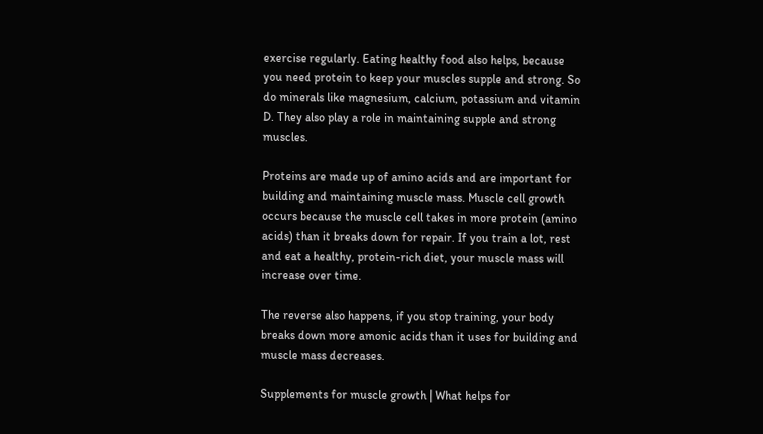exercise regularly. Eating healthy food also helps, because you need protein to keep your muscles supple and strong. So do minerals like magnesium, calcium, potassium and vitamin D. They also play a role in maintaining supple and strong muscles.

Proteins are made up of amino acids and are important for building and maintaining muscle mass. Muscle cell growth occurs because the muscle cell takes in more protein (amino acids) than it breaks down for repair. If you train a lot, rest and eat a healthy, protein-rich diet, your muscle mass will increase over time.

The reverse also happens, if you stop training, your body breaks down more amonic acids than it uses for building and muscle mass decreases.

Supplements for muscle growth | What helps for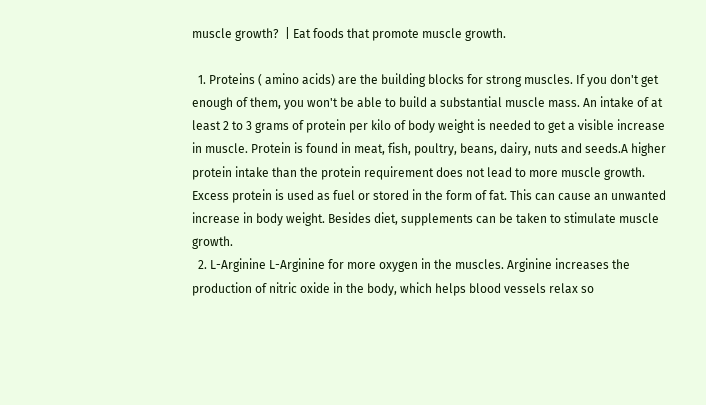muscle growth?  | Eat foods that promote muscle growth.

  1. Proteins ( amino acids) are the building blocks for strong muscles. If you don't get enough of them, you won't be able to build a substantial muscle mass. An intake of at least 2 to 3 grams of protein per kilo of body weight is needed to get a visible increase in muscle. Protein is found in meat, fish, poultry, beans, dairy, nuts and seeds.A higher protein intake than the protein requirement does not lead to more muscle growth. Excess protein is used as fuel or stored in the form of fat. This can cause an unwanted increase in body weight. Besides diet, supplements can be taken to stimulate muscle growth.
  2. L-Arginine L-Arginine for more oxygen in the muscles. Arginine increases the production of nitric oxide in the body, which helps blood vessels relax so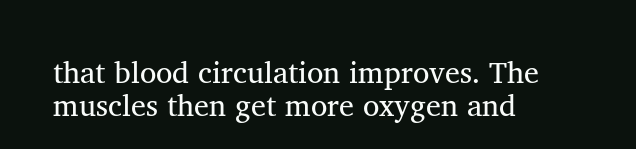that blood circulation improves. The muscles then get more oxygen and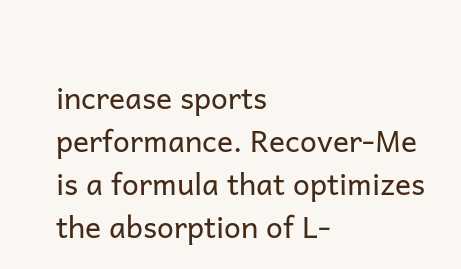increase sports performance. Recover-Me is a formula that optimizes the absorption of L-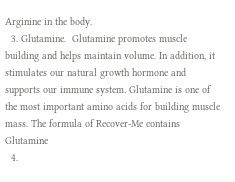Arginine in the body.
  3. Glutamine.  Glutamine promotes muscle building and helps maintain volume. In addition, it stimulates our natural growth hormone and supports our immune system. Glutamine is one of the most important amino acids for building muscle mass. The formula of Recover-Me contains Glutamine
  4.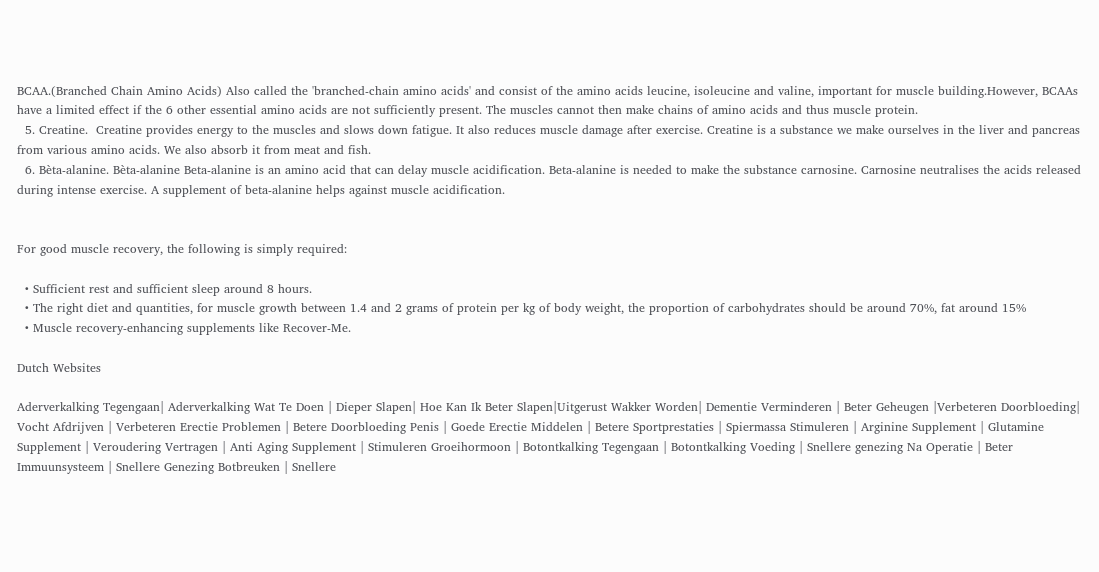BCAA.(Branched Chain Amino Acids) Also called the 'branched-chain amino acids' and consist of the amino acids leucine, isoleucine and valine, important for muscle building.However, BCAAs have a limited effect if the 6 other essential amino acids are not sufficiently present. The muscles cannot then make chains of amino acids and thus muscle protein.
  5. Creatine.  Creatine provides energy to the muscles and slows down fatigue. It also reduces muscle damage after exercise. Creatine is a substance we make ourselves in the liver and pancreas from various amino acids. We also absorb it from meat and fish.
  6. Bèta-alanine. Bèta-alanine Beta-alanine is an amino acid that can delay muscle acidification. Beta-alanine is needed to make the substance carnosine. Carnosine neutralises the acids released during intense exercise. A supplement of beta-alanine helps against muscle acidification.


For good muscle recovery, the following is simply required:

  • Sufficient rest and sufficient sleep around 8 hours.
  • The right diet and quantities, for muscle growth between 1.4 and 2 grams of protein per kg of body weight, the proportion of carbohydrates should be around 70%, fat around 15%
  • Muscle recovery-enhancing supplements like Recover-Me.

Dutch Websites

Aderverkalking Tegengaan| Aderverkalking Wat Te Doen | Dieper Slapen| Hoe Kan Ik Beter Slapen|Uitgerust Wakker Worden| Dementie Verminderen | Beter Geheugen |Verbeteren Doorbloeding| Vocht Afdrijven | Verbeteren Erectie Problemen | Betere Doorbloeding Penis | Goede Erectie Middelen | Betere Sportprestaties | Spiermassa Stimuleren | Arginine Supplement | Glutamine Supplement | Veroudering Vertragen | Anti Aging Supplement | Stimuleren Groeihormoon | Botontkalking Tegengaan | Botontkalking Voeding | Snellere genezing Na Operatie | Beter Immuunsysteem | Snellere Genezing Botbreuken | Snellere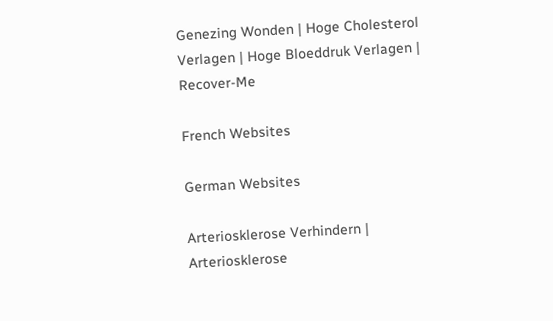Genezing Wonden | Hoge Cholesterol Verlagen | Hoge Bloeddruk Verlagen | Recover-Me

French Websites

German Websites

Arteriosklerose Verhindern | Arteriosklerose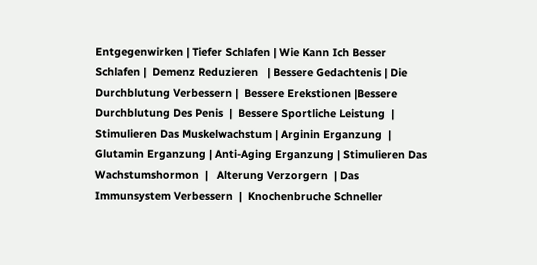Entgegenwirken | Tiefer Schlafen | Wie Kann Ich Besser Schlafen |  Demenz Reduzieren   | Bessere Gedachtenis | Die Durchblutung Verbessern |  Bessere Erekstionen |Bessere Durchblutung Des Penis  |  Bessere Sportliche Leistung  |  Stimulieren Das Muskelwachstum | Arginin Erganzung  | Glutamin Erganzung | Anti-Aging Erganzung | Stimulieren Das Wachstumshormon  |   Alterung Verzorgern  | Das Immunsystem Verbessern  |  Knochenbruche Schneller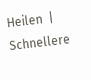Heilen  |  Schnellere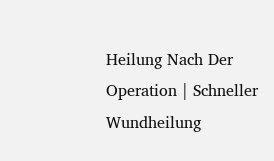Heilung Nach Der Operation | Schneller Wundheilung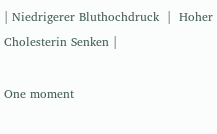| Niedrigerer Bluthochdruck  |  Hoher Cholesterin Senken |

One moment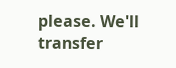please. We'll transfer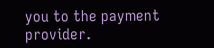you to the payment provider.